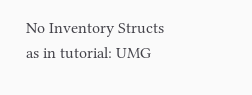No Inventory Structs as in tutorial: UMG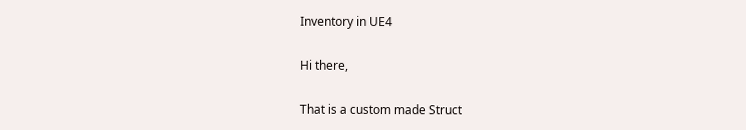Inventory in UE4

Hi there,

That is a custom made Struct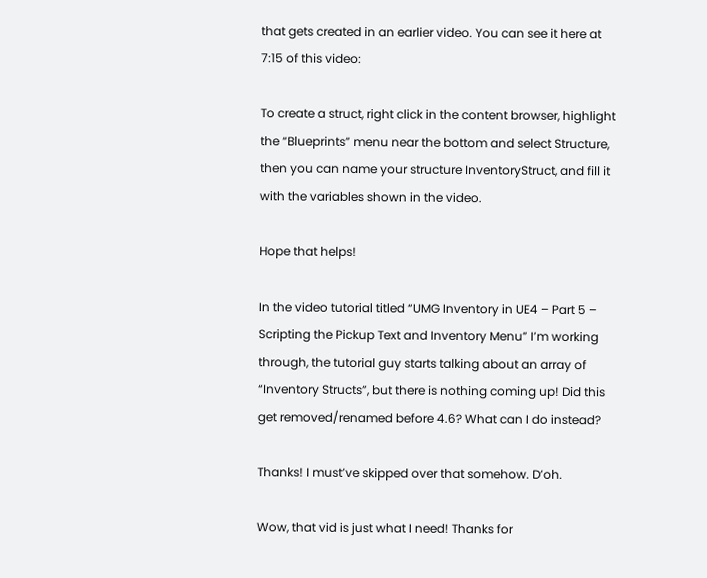that gets created in an earlier video. You can see it here at 7:15 of this video:

To create a struct, right click in the content browser, highlight the “Blueprints” menu near the bottom and select Structure, then you can name your structure InventoryStruct, and fill it with the variables shown in the video.

Hope that helps!

In the video tutorial titled “UMG Inventory in UE4 – Part 5 – Scripting the Pickup Text and Inventory Menu” I’m working through, the tutorial guy starts talking about an array of “Inventory Structs”, but there is nothing coming up! Did this get removed/renamed before 4.6? What can I do instead?

Thanks! I must’ve skipped over that somehow. D’oh.

Wow, that vid is just what I need! Thanks for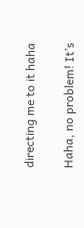directing me to it haha

Haha, no problem! It’s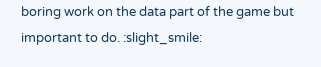boring work on the data part of the game but important to do. :slight_smile: